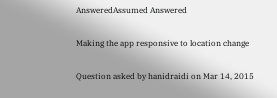AnsweredAssumed Answered

Making the app responsive to location change

Question asked by hanidraidi on Mar 14, 2015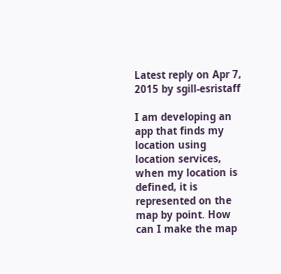Latest reply on Apr 7, 2015 by sgill-esristaff

I am developing an app that finds my location using location services, when my location is defined, it is represented on the map by point. How can I make the map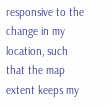responsive to the change in my location, such that the map extent keeps my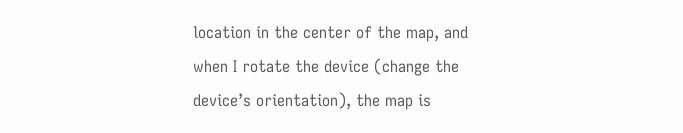location in the center of the map, and when I rotate the device (change the device’s orientation), the map is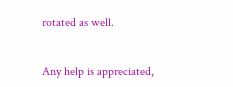rotated as well.


Any help is appreciated,